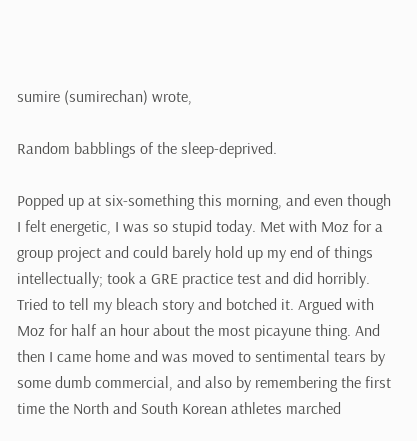sumire (sumirechan) wrote,

Random babblings of the sleep-deprived.

Popped up at six-something this morning, and even though I felt energetic, I was so stupid today. Met with Moz for a group project and could barely hold up my end of things intellectually; took a GRE practice test and did horribly. Tried to tell my bleach story and botched it. Argued with Moz for half an hour about the most picayune thing. And then I came home and was moved to sentimental tears by some dumb commercial, and also by remembering the first time the North and South Korean athletes marched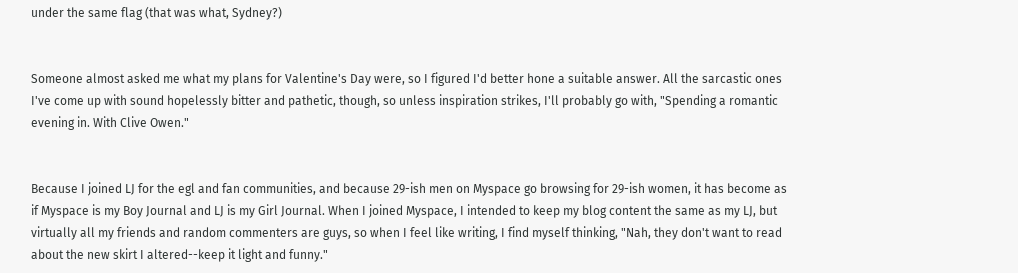under the same flag (that was what, Sydney?)


Someone almost asked me what my plans for Valentine's Day were, so I figured I'd better hone a suitable answer. All the sarcastic ones I've come up with sound hopelessly bitter and pathetic, though, so unless inspiration strikes, I'll probably go with, "Spending a romantic evening in. With Clive Owen."


Because I joined LJ for the egl and fan communities, and because 29-ish men on Myspace go browsing for 29-ish women, it has become as if Myspace is my Boy Journal and LJ is my Girl Journal. When I joined Myspace, I intended to keep my blog content the same as my LJ, but virtually all my friends and random commenters are guys, so when I feel like writing, I find myself thinking, "Nah, they don't want to read about the new skirt I altered--keep it light and funny."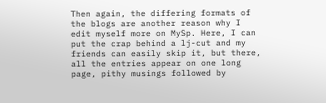Then again, the differing formats of the blogs are another reason why I edit myself more on MySp. Here, I can put the crap behind a lj-cut and my friends can easily skip it, but there, all the entries appear on one long page, pithy musings followed by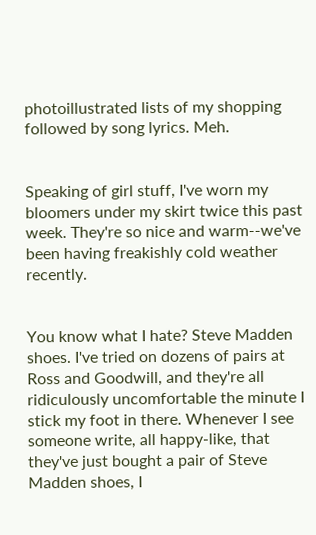photoillustrated lists of my shopping followed by song lyrics. Meh.


Speaking of girl stuff, I've worn my bloomers under my skirt twice this past week. They're so nice and warm--we've been having freakishly cold weather recently.


You know what I hate? Steve Madden shoes. I've tried on dozens of pairs at Ross and Goodwill, and they're all ridiculously uncomfortable the minute I stick my foot in there. Whenever I see someone write, all happy-like, that they've just bought a pair of Steve Madden shoes, I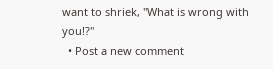want to shriek, "What is wrong with you!?"
  • Post a new comment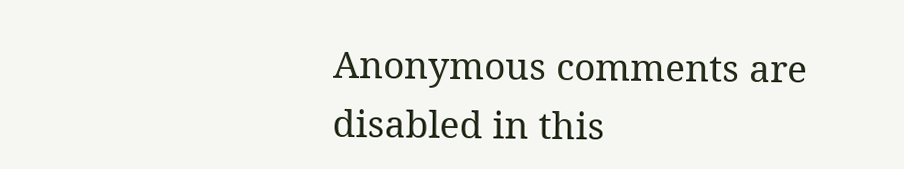Anonymous comments are disabled in this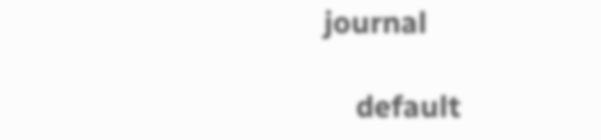journal

    default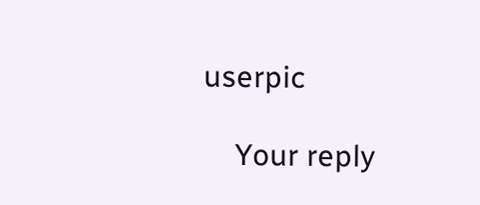userpic

    Your reply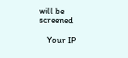will be screened

    Your IP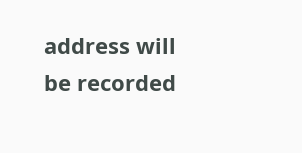address will be recorded